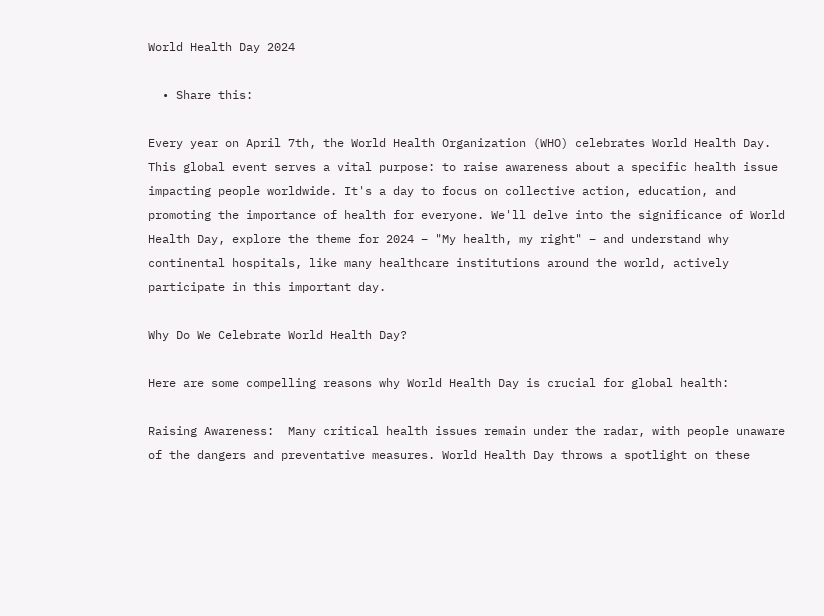World Health Day 2024

  • Share this:

Every year on April 7th, the World Health Organization (WHO) celebrates World Health Day. This global event serves a vital purpose: to raise awareness about a specific health issue impacting people worldwide. It's a day to focus on collective action, education, and promoting the importance of health for everyone. We'll delve into the significance of World Health Day, explore the theme for 2024 – "My health, my right" – and understand why continental hospitals, like many healthcare institutions around the world, actively participate in this important day.

Why Do We Celebrate World Health Day?

Here are some compelling reasons why World Health Day is crucial for global health:

Raising Awareness:  Many critical health issues remain under the radar, with people unaware of the dangers and preventative measures. World Health Day throws a spotlight on these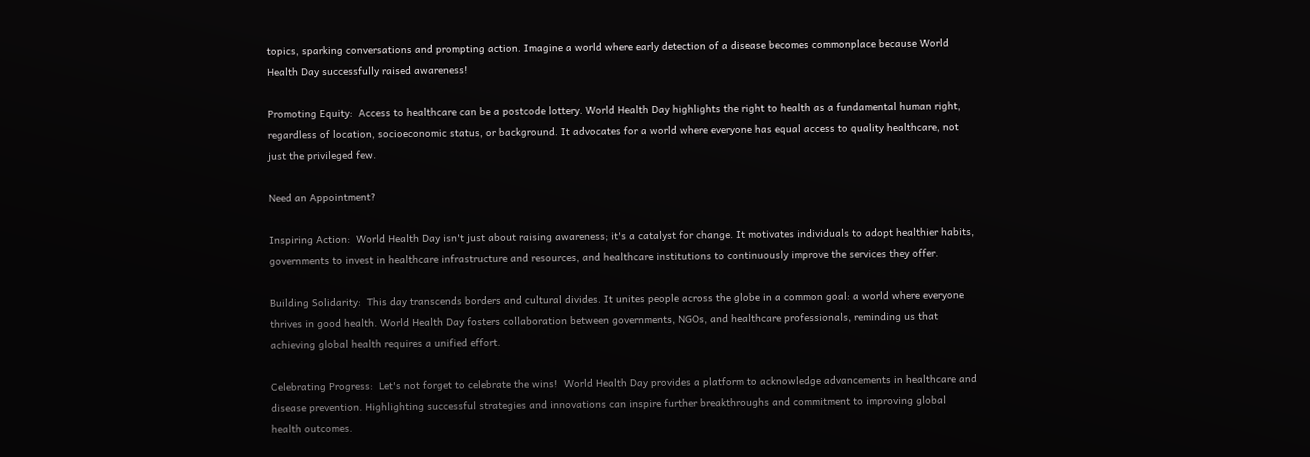topics, sparking conversations and prompting action. Imagine a world where early detection of a disease becomes commonplace because World Health Day successfully raised awareness!

Promoting Equity:  Access to healthcare can be a postcode lottery. World Health Day highlights the right to health as a fundamental human right, regardless of location, socioeconomic status, or background. It advocates for a world where everyone has equal access to quality healthcare, not just the privileged few.

Need an Appointment?

Inspiring Action:  World Health Day isn't just about raising awareness; it's a catalyst for change. It motivates individuals to adopt healthier habits, governments to invest in healthcare infrastructure and resources, and healthcare institutions to continuously improve the services they offer.

Building Solidarity:  This day transcends borders and cultural divides. It unites people across the globe in a common goal: a world where everyone thrives in good health. World Health Day fosters collaboration between governments, NGOs, and healthcare professionals, reminding us that achieving global health requires a unified effort.

Celebrating Progress:  Let's not forget to celebrate the wins!  World Health Day provides a platform to acknowledge advancements in healthcare and disease prevention. Highlighting successful strategies and innovations can inspire further breakthroughs and commitment to improving global health outcomes.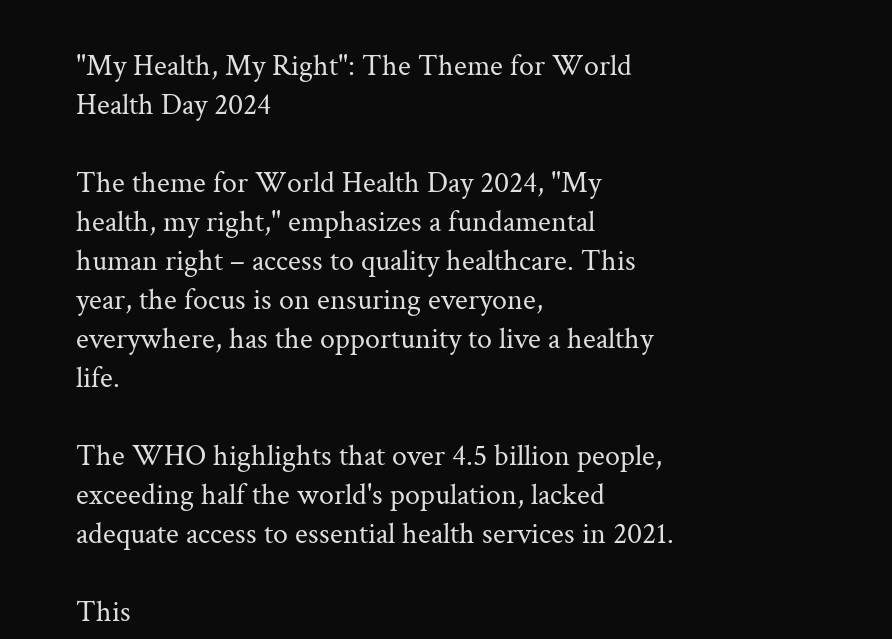"My Health, My Right": The Theme for World Health Day 2024

The theme for World Health Day 2024, "My health, my right," emphasizes a fundamental human right – access to quality healthcare. This year, the focus is on ensuring everyone, everywhere, has the opportunity to live a healthy life.

The WHO highlights that over 4.5 billion people, exceeding half the world's population, lacked adequate access to essential health services in 2021.

This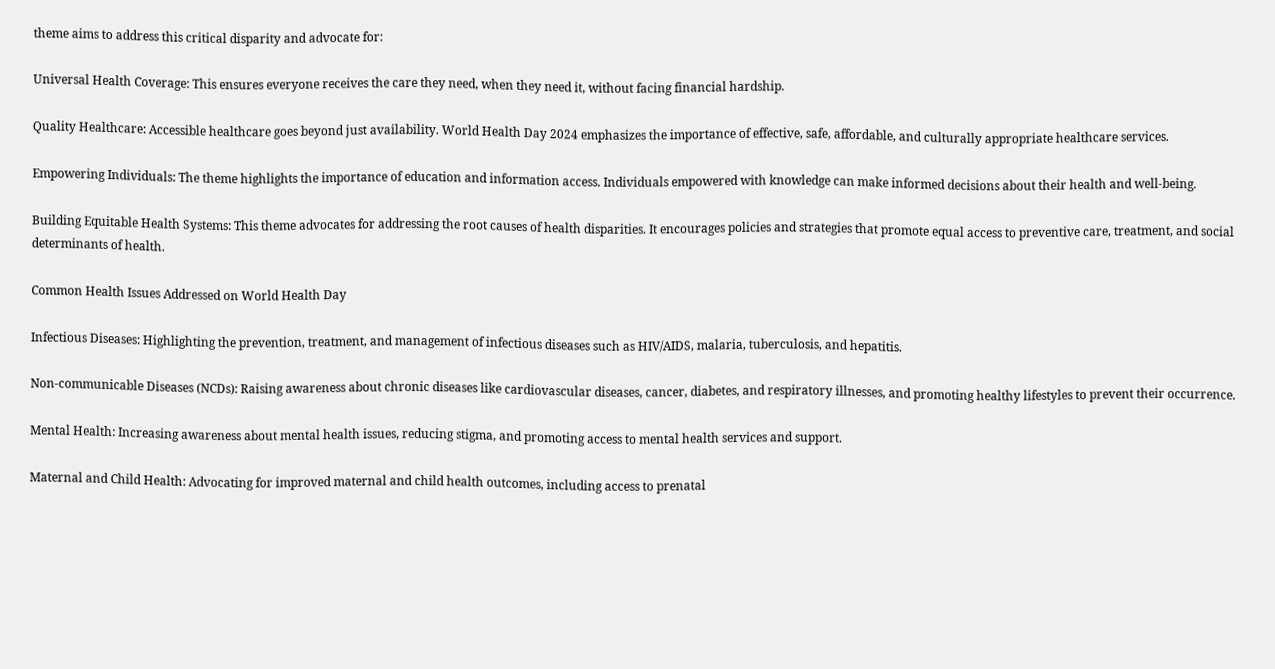theme aims to address this critical disparity and advocate for:

Universal Health Coverage: This ensures everyone receives the care they need, when they need it, without facing financial hardship.

Quality Healthcare: Accessible healthcare goes beyond just availability. World Health Day 2024 emphasizes the importance of effective, safe, affordable, and culturally appropriate healthcare services.

Empowering Individuals: The theme highlights the importance of education and information access. Individuals empowered with knowledge can make informed decisions about their health and well-being.

Building Equitable Health Systems: This theme advocates for addressing the root causes of health disparities. It encourages policies and strategies that promote equal access to preventive care, treatment, and social determinants of health.

Common Health Issues Addressed on World Health Day

Infectious Diseases: Highlighting the prevention, treatment, and management of infectious diseases such as HIV/AIDS, malaria, tuberculosis, and hepatitis.

Non-communicable Diseases (NCDs): Raising awareness about chronic diseases like cardiovascular diseases, cancer, diabetes, and respiratory illnesses, and promoting healthy lifestyles to prevent their occurrence.

Mental Health: Increasing awareness about mental health issues, reducing stigma, and promoting access to mental health services and support.

Maternal and Child Health: Advocating for improved maternal and child health outcomes, including access to prenatal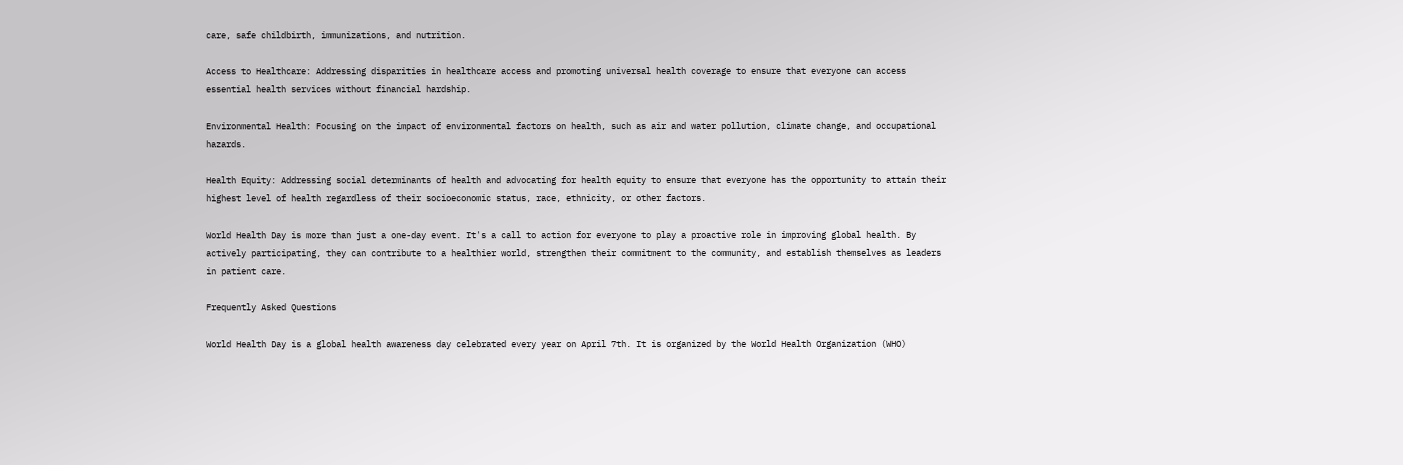care, safe childbirth, immunizations, and nutrition.

Access to Healthcare: Addressing disparities in healthcare access and promoting universal health coverage to ensure that everyone can access essential health services without financial hardship.

Environmental Health: Focusing on the impact of environmental factors on health, such as air and water pollution, climate change, and occupational hazards.

Health Equity: Addressing social determinants of health and advocating for health equity to ensure that everyone has the opportunity to attain their highest level of health regardless of their socioeconomic status, race, ethnicity, or other factors.

World Health Day is more than just a one-day event. It's a call to action for everyone to play a proactive role in improving global health. By actively participating, they can contribute to a healthier world, strengthen their commitment to the community, and establish themselves as leaders in patient care.

Frequently Asked Questions

World Health Day is a global health awareness day celebrated every year on April 7th. It is organized by the World Health Organization (WHO)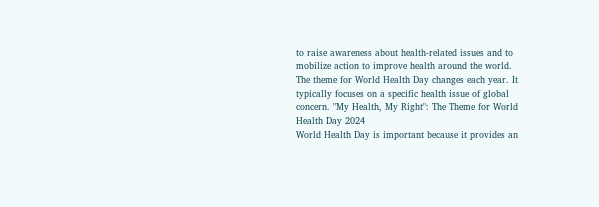to raise awareness about health-related issues and to mobilize action to improve health around the world.
The theme for World Health Day changes each year. It typically focuses on a specific health issue of global concern. "My Health, My Right": The Theme for World Health Day 2024
World Health Day is important because it provides an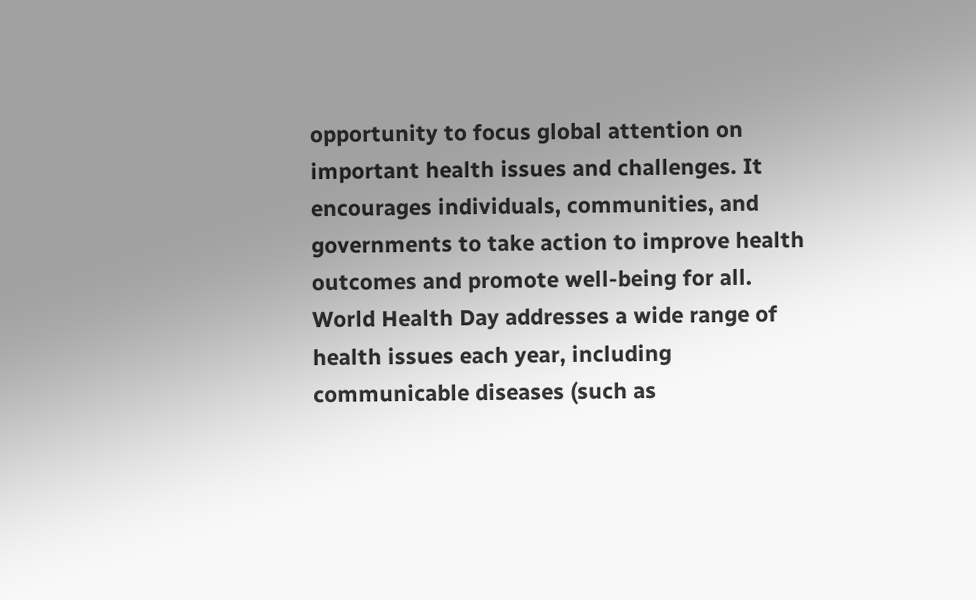opportunity to focus global attention on important health issues and challenges. It encourages individuals, communities, and governments to take action to improve health outcomes and promote well-being for all.
World Health Day addresses a wide range of health issues each year, including communicable diseases (such as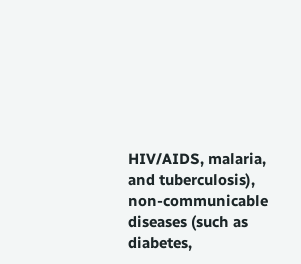HIV/AIDS, malaria, and tuberculosis), non-communicable diseases (such as diabetes,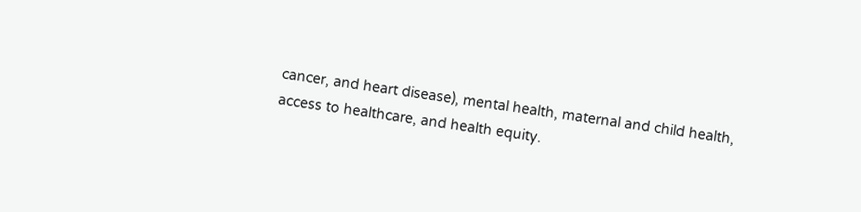cancer, and heart disease), mental health, maternal and child health, access to healthcare, and health equity.